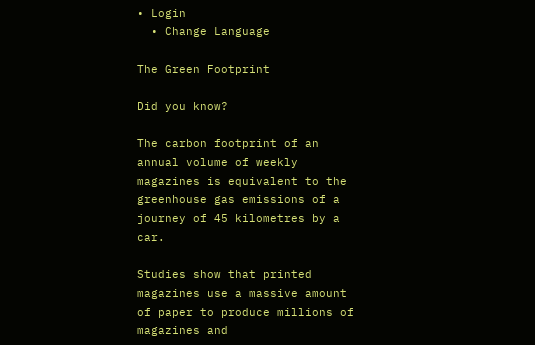• Login
  • Change Language

The Green Footprint

Did you know?

The carbon footprint of an annual volume of weekly magazines is equivalent to the greenhouse gas emissions of a journey of 45 kilometres by a car.

Studies show that printed magazines use a massive amount of paper to produce millions of magazines and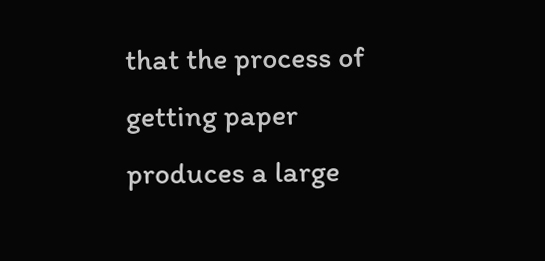that the process of getting paper produces a large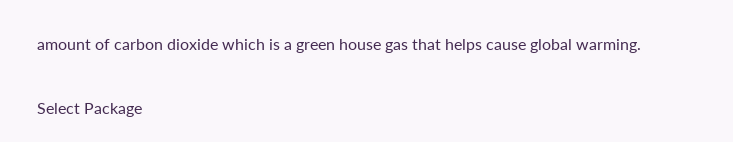amount of carbon dioxide which is a green house gas that helps cause global warming.

Select Package